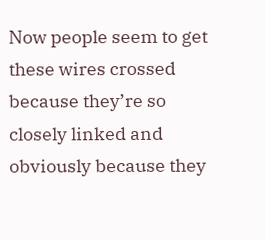Now people seem to get these wires crossed because they’re so closely linked and obviously because they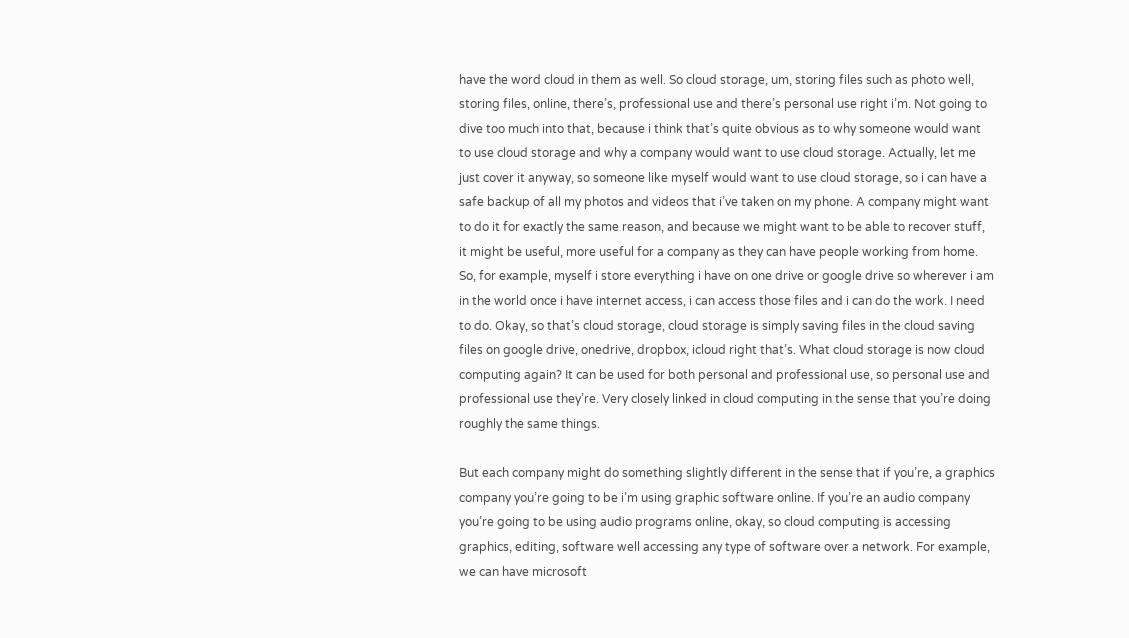have the word cloud in them as well. So cloud storage, um, storing files such as photo well, storing files, online, there’s, professional use and there’s personal use right i’m. Not going to dive too much into that, because i think that’s quite obvious as to why someone would want to use cloud storage and why a company would want to use cloud storage. Actually, let me just cover it anyway, so someone like myself would want to use cloud storage, so i can have a safe backup of all my photos and videos that i’ve taken on my phone. A company might want to do it for exactly the same reason, and because we might want to be able to recover stuff, it might be useful, more useful for a company as they can have people working from home. So, for example, myself i store everything i have on one drive or google drive so wherever i am in the world once i have internet access, i can access those files and i can do the work. I need to do. Okay, so that’s cloud storage, cloud storage is simply saving files in the cloud saving files on google drive, onedrive, dropbox, icloud right that’s. What cloud storage is now cloud computing again? It can be used for both personal and professional use, so personal use and professional use they’re. Very closely linked in cloud computing in the sense that you’re doing roughly the same things.

But each company might do something slightly different in the sense that if you’re, a graphics company you’re going to be i’m using graphic software online. If you’re an audio company you’re going to be using audio programs online, okay, so cloud computing is accessing graphics, editing, software well accessing any type of software over a network. For example, we can have microsoft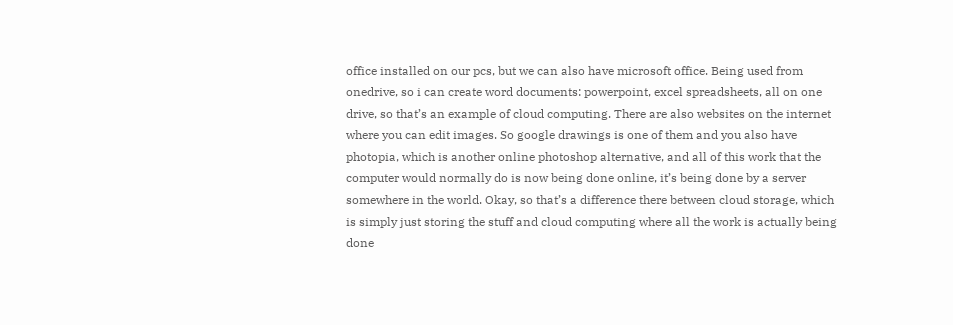office installed on our pcs, but we can also have microsoft office. Being used from onedrive, so i can create word documents: powerpoint, excel spreadsheets, all on one drive, so that’s an example of cloud computing. There are also websites on the internet where you can edit images. So google drawings is one of them and you also have photopia, which is another online photoshop alternative, and all of this work that the computer would normally do is now being done online, it’s being done by a server somewhere in the world. Okay, so that’s a difference there between cloud storage, which is simply just storing the stuff and cloud computing where all the work is actually being done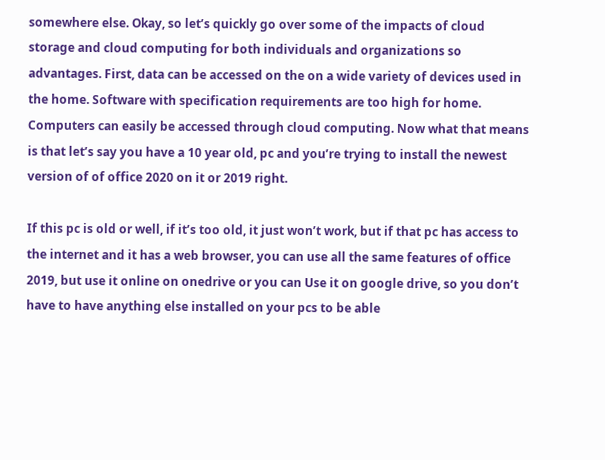somewhere else. Okay, so let’s quickly go over some of the impacts of cloud storage and cloud computing for both individuals and organizations so advantages. First, data can be accessed on the on a wide variety of devices used in the home. Software with specification requirements are too high for home. Computers can easily be accessed through cloud computing. Now what that means is that let’s say you have a 10 year old, pc and you’re trying to install the newest version of of office 2020 on it or 2019 right.

If this pc is old or well, if it’s too old, it just won’t work, but if that pc has access to the internet and it has a web browser, you can use all the same features of office 2019, but use it online on onedrive or you can Use it on google drive, so you don’t have to have anything else installed on your pcs to be able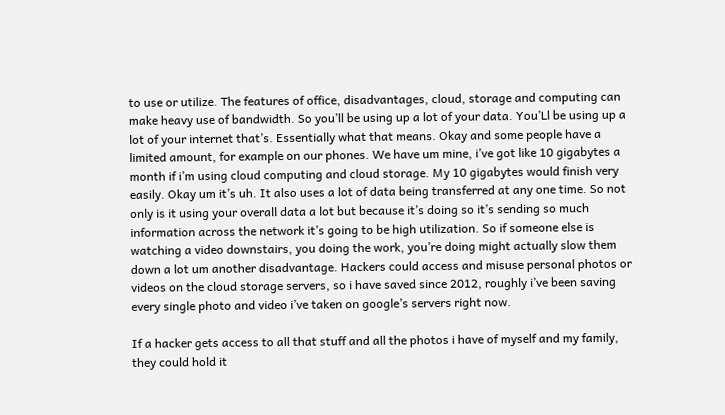to use or utilize. The features of office, disadvantages, cloud, storage and computing can make heavy use of bandwidth. So you’ll be using up a lot of your data. You’Ll be using up a lot of your internet that’s. Essentially what that means. Okay and some people have a limited amount, for example on our phones. We have um mine, i’ve got like 10 gigabytes a month if i’m using cloud computing and cloud storage. My 10 gigabytes would finish very easily. Okay um it’s uh. It also uses a lot of data being transferred at any one time. So not only is it using your overall data a lot but because it’s doing so it’s sending so much information across the network it’s going to be high utilization. So if someone else is watching a video downstairs, you doing the work, you’re doing might actually slow them down a lot um another disadvantage. Hackers could access and misuse personal photos or videos on the cloud storage servers, so i have saved since 2012, roughly i’ve been saving every single photo and video i’ve taken on google’s servers right now.

If a hacker gets access to all that stuff and all the photos i have of myself and my family, they could hold it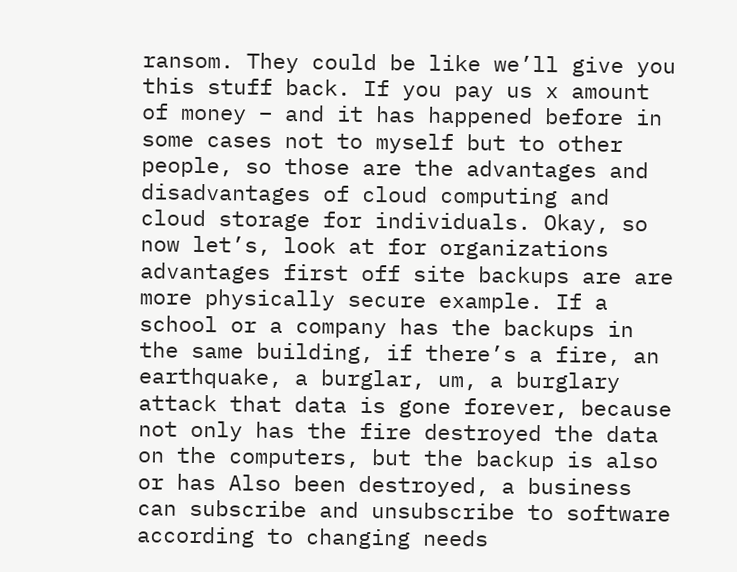ransom. They could be like we’ll give you this stuff back. If you pay us x amount of money – and it has happened before in some cases not to myself but to other people, so those are the advantages and disadvantages of cloud computing and cloud storage for individuals. Okay, so now let’s, look at for organizations advantages first off site backups are are more physically secure example. If a school or a company has the backups in the same building, if there’s a fire, an earthquake, a burglar, um, a burglary attack that data is gone forever, because not only has the fire destroyed the data on the computers, but the backup is also or has Also been destroyed, a business can subscribe and unsubscribe to software according to changing needs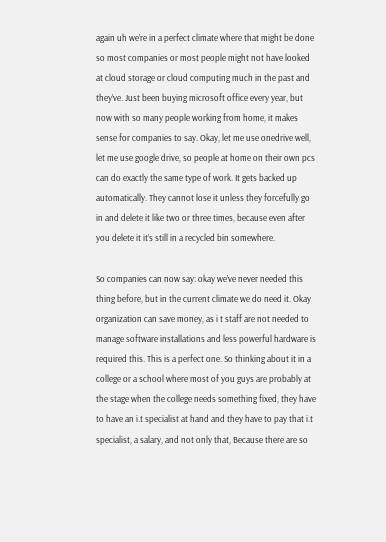again uh we’re in a perfect climate where that might be done so most companies or most people might not have looked at cloud storage or cloud computing much in the past and they’ve. Just been buying microsoft office every year, but now with so many people working from home, it makes sense for companies to say. Okay, let me use onedrive well, let me use google drive, so people at home on their own pcs can do exactly the same type of work. It gets backed up automatically. They cannot lose it unless they forcefully go in and delete it like two or three times, because even after you delete it it’s still in a recycled bin somewhere.

So companies can now say: okay we’ve never needed this thing before, but in the current climate we do need it. Okay organization can save money, as i t staff are not needed to manage software installations and less powerful hardware is required this. This is a perfect one. So thinking about it in a college or a school where most of you guys are probably at the stage when the college needs something fixed, they have to have an i.t specialist at hand and they have to pay that i.t specialist, a salary, and not only that, Because there are so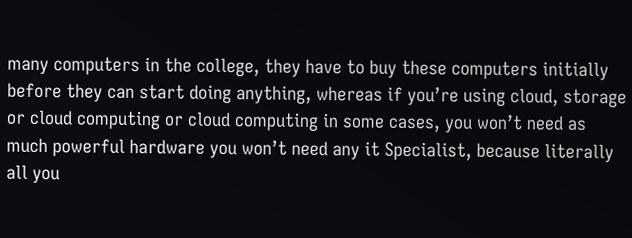many computers in the college, they have to buy these computers initially before they can start doing anything, whereas if you’re using cloud, storage or cloud computing or cloud computing in some cases, you won’t need as much powerful hardware you won’t need any it Specialist, because literally all you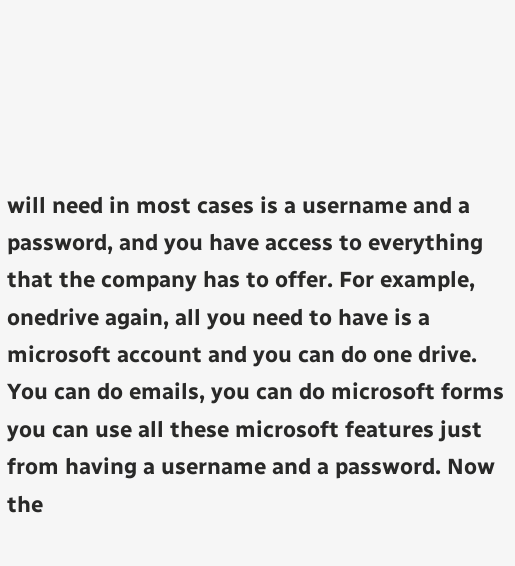will need in most cases is a username and a password, and you have access to everything that the company has to offer. For example, onedrive again, all you need to have is a microsoft account and you can do one drive. You can do emails, you can do microsoft forms you can use all these microsoft features just from having a username and a password. Now the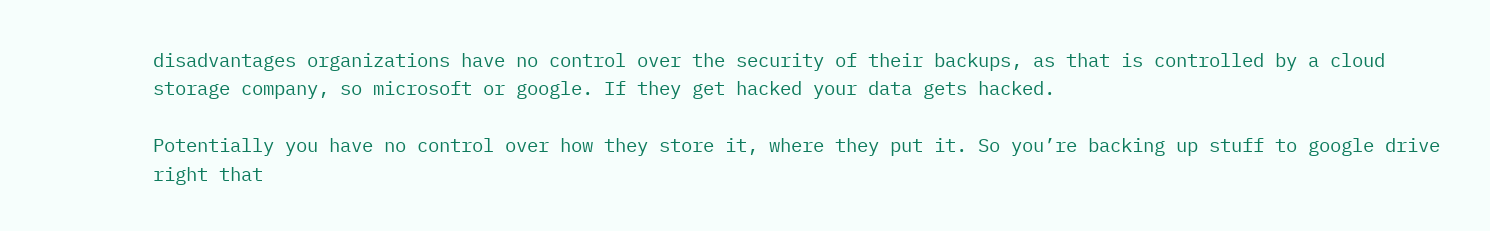disadvantages organizations have no control over the security of their backups, as that is controlled by a cloud storage company, so microsoft or google. If they get hacked your data gets hacked.

Potentially you have no control over how they store it, where they put it. So you’re backing up stuff to google drive right that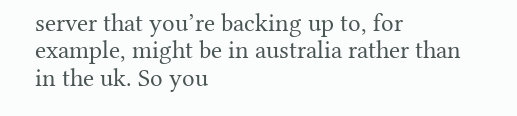server that you’re backing up to, for example, might be in australia rather than in the uk. So you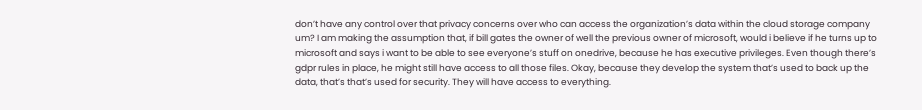don’t have any control over that privacy concerns over who can access the organization’s data within the cloud storage company um? I am making the assumption that, if bill gates the owner of well the previous owner of microsoft, would i believe if he turns up to microsoft and says i want to be able to see everyone’s stuff on onedrive, because he has executive privileges. Even though there’s gdpr rules in place, he might still have access to all those files. Okay, because they develop the system that’s used to back up the data, that’s that’s used for security. They will have access to everything.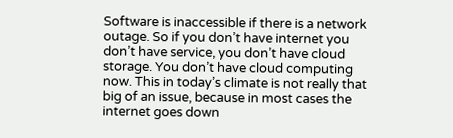Software is inaccessible if there is a network outage. So if you don’t have internet you don’t have service, you don’t have cloud storage. You don’t have cloud computing now. This in today’s climate is not really that big of an issue, because in most cases the internet goes down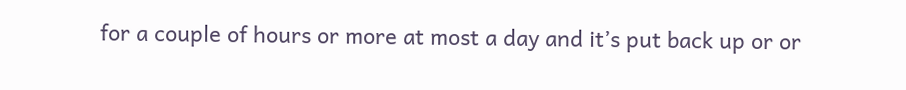for a couple of hours or more at most a day and it’s put back up or or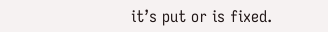it’s put or is fixed.